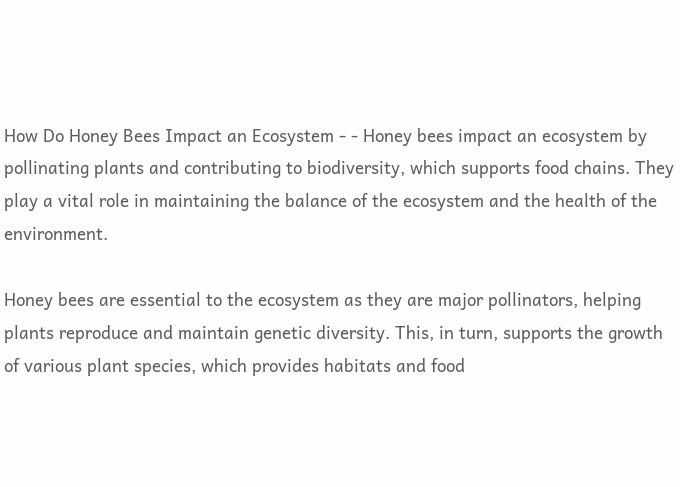How Do Honey Bees Impact an Ecosystem - - Honey bees impact an ecosystem by pollinating plants and contributing to biodiversity, which supports food chains. They play a vital role in maintaining the balance of the ecosystem and the health of the environment.

Honey bees are essential to the ecosystem as they are major pollinators, helping plants reproduce and maintain genetic diversity. This, in turn, supports the growth of various plant species, which provides habitats and food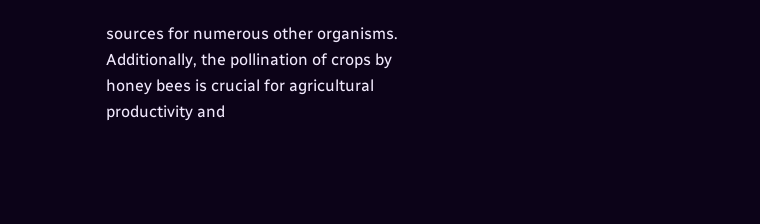sources for numerous other organisms. Additionally, the pollination of crops by honey bees is crucial for agricultural productivity and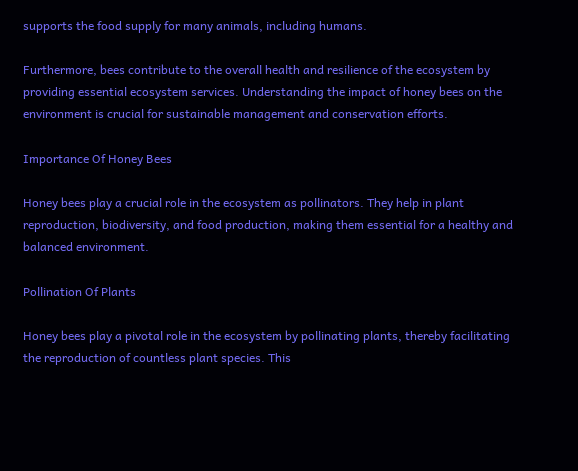supports the food supply for many animals, including humans.

Furthermore, bees contribute to the overall health and resilience of the ecosystem by providing essential ecosystem services. Understanding the impact of honey bees on the environment is crucial for sustainable management and conservation efforts.

Importance Of Honey Bees

Honey bees play a crucial role in the ecosystem as pollinators. They help in plant reproduction, biodiversity, and food production, making them essential for a healthy and balanced environment.

Pollination Of Plants

Honey bees play a pivotal role in the ecosystem by pollinating plants, thereby facilitating the reproduction of countless plant species. This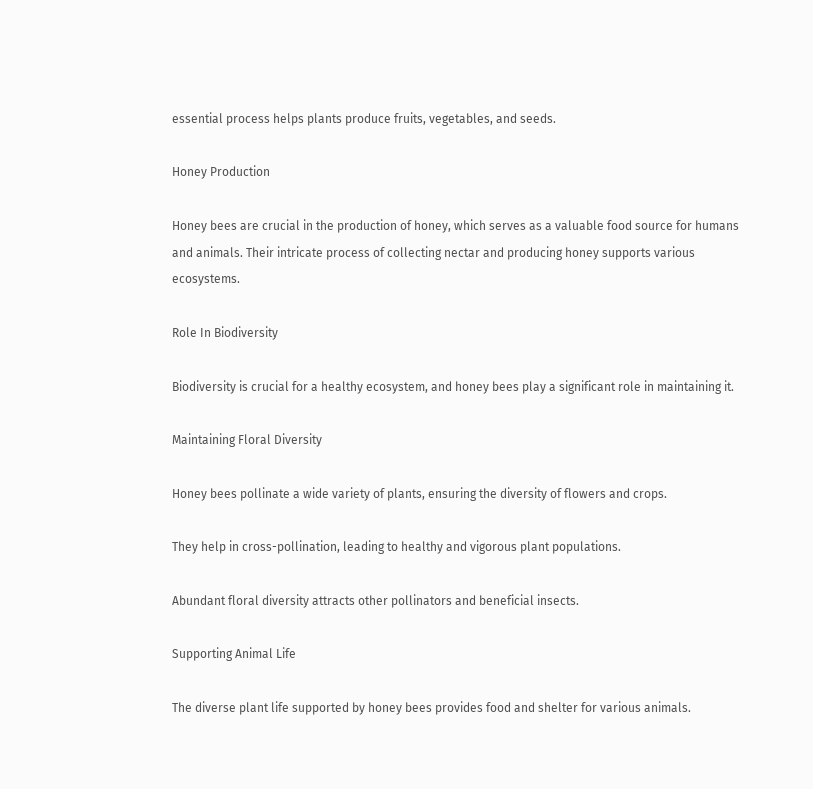essential process helps plants produce fruits, vegetables, and seeds.

Honey Production

Honey bees are crucial in the production of honey, which serves as a valuable food source for humans and animals. Their intricate process of collecting nectar and producing honey supports various ecosystems.

Role In Biodiversity

Biodiversity is crucial for a healthy ecosystem, and honey bees play a significant role in maintaining it.

Maintaining Floral Diversity

Honey bees pollinate a wide variety of plants, ensuring the diversity of flowers and crops.

They help in cross-pollination, leading to healthy and vigorous plant populations.

Abundant floral diversity attracts other pollinators and beneficial insects.

Supporting Animal Life

The diverse plant life supported by honey bees provides food and shelter for various animals.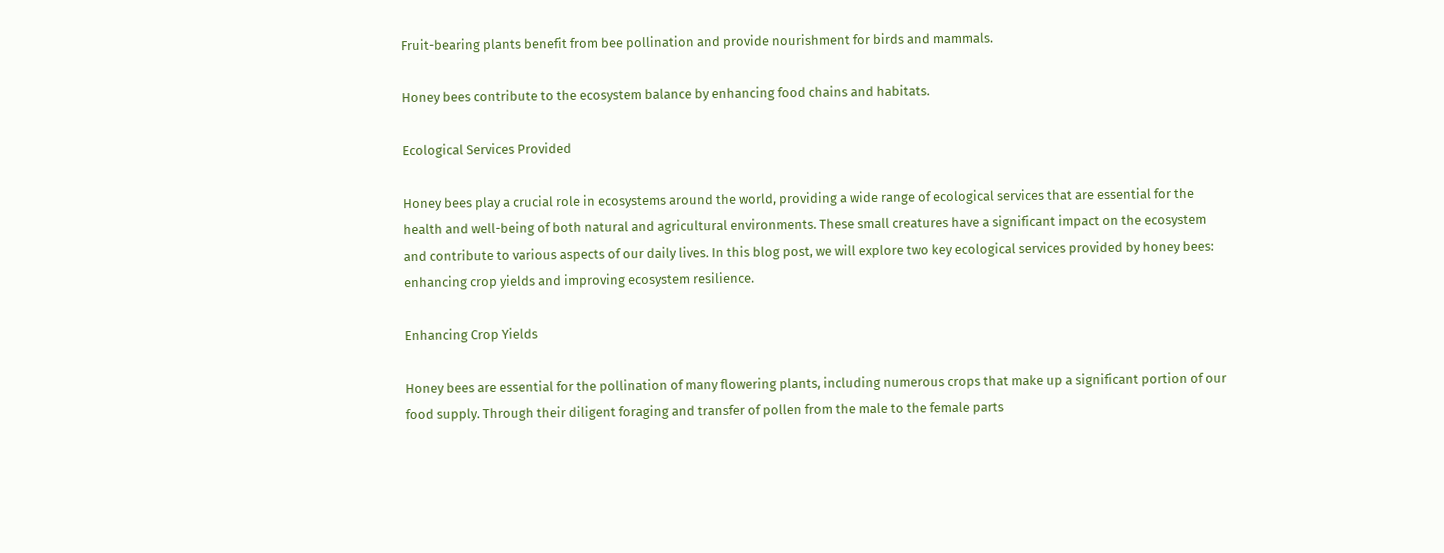Fruit-bearing plants benefit from bee pollination and provide nourishment for birds and mammals.

Honey bees contribute to the ecosystem balance by enhancing food chains and habitats.

Ecological Services Provided

Honey bees play a crucial role in ecosystems around the world, providing a wide range of ecological services that are essential for the health and well-being of both natural and agricultural environments. These small creatures have a significant impact on the ecosystem and contribute to various aspects of our daily lives. In this blog post, we will explore two key ecological services provided by honey bees: enhancing crop yields and improving ecosystem resilience.

Enhancing Crop Yields

Honey bees are essential for the pollination of many flowering plants, including numerous crops that make up a significant portion of our food supply. Through their diligent foraging and transfer of pollen from the male to the female parts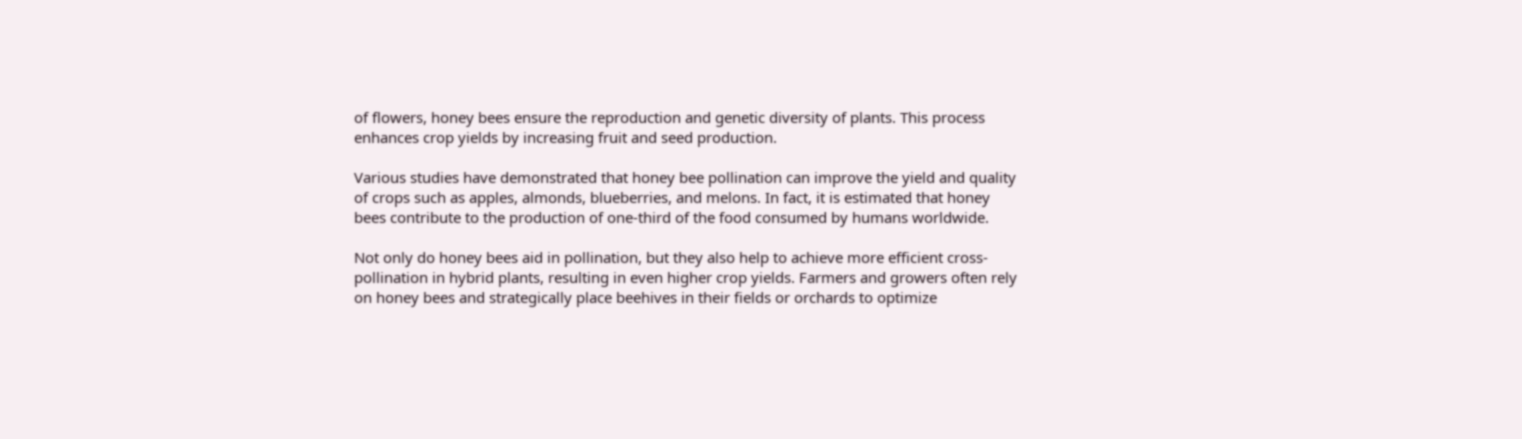of flowers, honey bees ensure the reproduction and genetic diversity of plants. This process enhances crop yields by increasing fruit and seed production.

Various studies have demonstrated that honey bee pollination can improve the yield and quality of crops such as apples, almonds, blueberries, and melons. In fact, it is estimated that honey bees contribute to the production of one-third of the food consumed by humans worldwide.

Not only do honey bees aid in pollination, but they also help to achieve more efficient cross-pollination in hybrid plants, resulting in even higher crop yields. Farmers and growers often rely on honey bees and strategically place beehives in their fields or orchards to optimize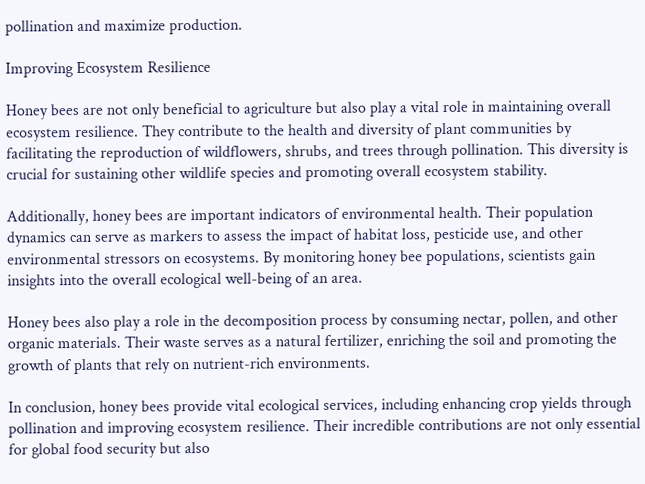pollination and maximize production.

Improving Ecosystem Resilience

Honey bees are not only beneficial to agriculture but also play a vital role in maintaining overall ecosystem resilience. They contribute to the health and diversity of plant communities by facilitating the reproduction of wildflowers, shrubs, and trees through pollination. This diversity is crucial for sustaining other wildlife species and promoting overall ecosystem stability.

Additionally, honey bees are important indicators of environmental health. Their population dynamics can serve as markers to assess the impact of habitat loss, pesticide use, and other environmental stressors on ecosystems. By monitoring honey bee populations, scientists gain insights into the overall ecological well-being of an area.

Honey bees also play a role in the decomposition process by consuming nectar, pollen, and other organic materials. Their waste serves as a natural fertilizer, enriching the soil and promoting the growth of plants that rely on nutrient-rich environments.

In conclusion, honey bees provide vital ecological services, including enhancing crop yields through pollination and improving ecosystem resilience. Their incredible contributions are not only essential for global food security but also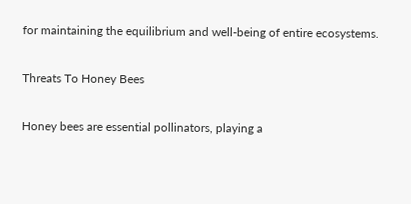for maintaining the equilibrium and well-being of entire ecosystems.

Threats To Honey Bees

Honey bees are essential pollinators, playing a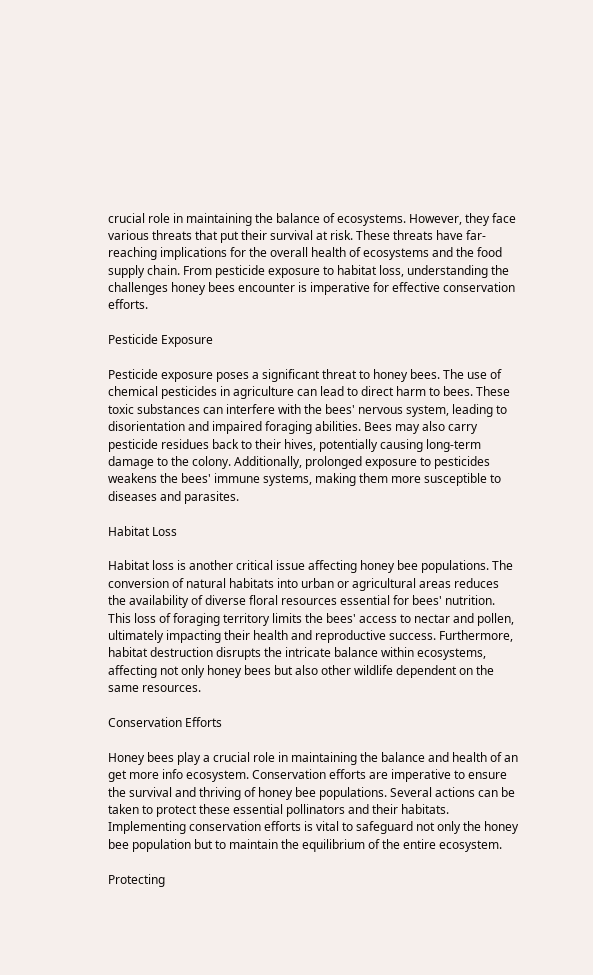crucial role in maintaining the balance of ecosystems. However, they face various threats that put their survival at risk. These threats have far-reaching implications for the overall health of ecosystems and the food supply chain. From pesticide exposure to habitat loss, understanding the challenges honey bees encounter is imperative for effective conservation efforts.

Pesticide Exposure

Pesticide exposure poses a significant threat to honey bees. The use of chemical pesticides in agriculture can lead to direct harm to bees. These toxic substances can interfere with the bees' nervous system, leading to disorientation and impaired foraging abilities. Bees may also carry pesticide residues back to their hives, potentially causing long-term damage to the colony. Additionally, prolonged exposure to pesticides weakens the bees' immune systems, making them more susceptible to diseases and parasites.

Habitat Loss

Habitat loss is another critical issue affecting honey bee populations. The conversion of natural habitats into urban or agricultural areas reduces the availability of diverse floral resources essential for bees' nutrition. This loss of foraging territory limits the bees' access to nectar and pollen, ultimately impacting their health and reproductive success. Furthermore, habitat destruction disrupts the intricate balance within ecosystems, affecting not only honey bees but also other wildlife dependent on the same resources.

Conservation Efforts

Honey bees play a crucial role in maintaining the balance and health of an get more info ecosystem. Conservation efforts are imperative to ensure the survival and thriving of honey bee populations. Several actions can be taken to protect these essential pollinators and their habitats. Implementing conservation efforts is vital to safeguard not only the honey bee population but to maintain the equilibrium of the entire ecosystem.

Protecting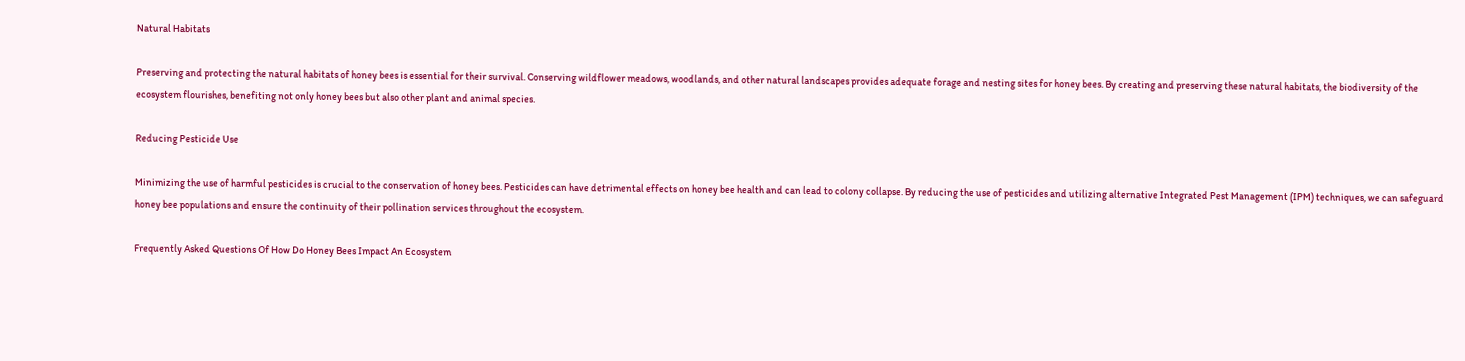Natural Habitats

Preserving and protecting the natural habitats of honey bees is essential for their survival. Conserving wildflower meadows, woodlands, and other natural landscapes provides adequate forage and nesting sites for honey bees. By creating and preserving these natural habitats, the biodiversity of the ecosystem flourishes, benefiting not only honey bees but also other plant and animal species.

Reducing Pesticide Use

Minimizing the use of harmful pesticides is crucial to the conservation of honey bees. Pesticides can have detrimental effects on honey bee health and can lead to colony collapse. By reducing the use of pesticides and utilizing alternative Integrated Pest Management (IPM) techniques, we can safeguard honey bee populations and ensure the continuity of their pollination services throughout the ecosystem.

Frequently Asked Questions Of How Do Honey Bees Impact An Ecosystem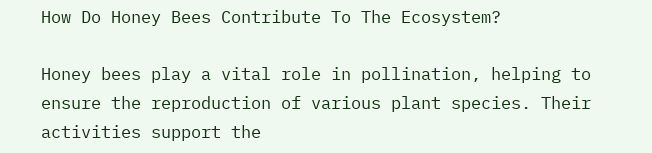How Do Honey Bees Contribute To The Ecosystem?

Honey bees play a vital role in pollination, helping to ensure the reproduction of various plant species. Their activities support the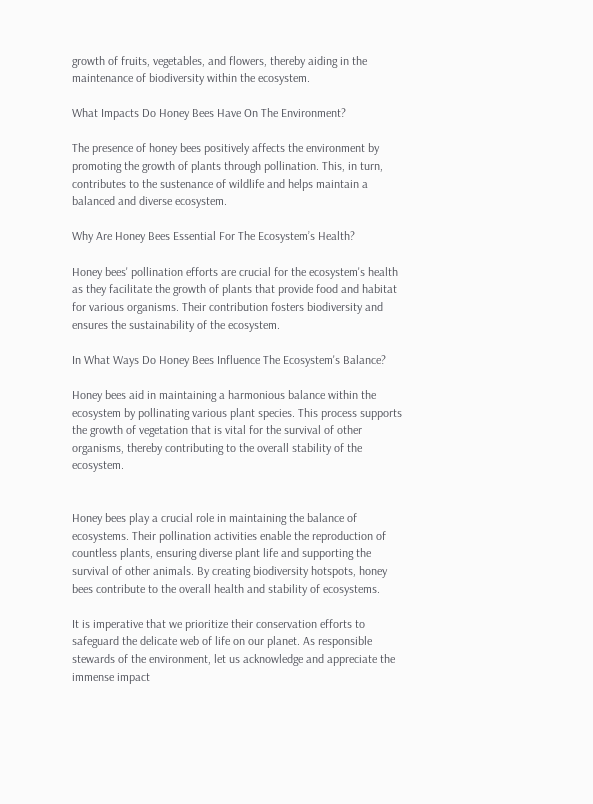growth of fruits, vegetables, and flowers, thereby aiding in the maintenance of biodiversity within the ecosystem.

What Impacts Do Honey Bees Have On The Environment?

The presence of honey bees positively affects the environment by promoting the growth of plants through pollination. This, in turn, contributes to the sustenance of wildlife and helps maintain a balanced and diverse ecosystem.

Why Are Honey Bees Essential For The Ecosystem’s Health?

Honey bees' pollination efforts are crucial for the ecosystem's health as they facilitate the growth of plants that provide food and habitat for various organisms. Their contribution fosters biodiversity and ensures the sustainability of the ecosystem.

In What Ways Do Honey Bees Influence The Ecosystem's Balance?

Honey bees aid in maintaining a harmonious balance within the ecosystem by pollinating various plant species. This process supports the growth of vegetation that is vital for the survival of other organisms, thereby contributing to the overall stability of the ecosystem.


Honey bees play a crucial role in maintaining the balance of ecosystems. Their pollination activities enable the reproduction of countless plants, ensuring diverse plant life and supporting the survival of other animals. By creating biodiversity hotspots, honey bees contribute to the overall health and stability of ecosystems.

It is imperative that we prioritize their conservation efforts to safeguard the delicate web of life on our planet. As responsible stewards of the environment, let us acknowledge and appreciate the immense impact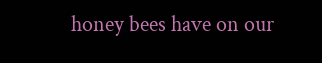honey bees have on our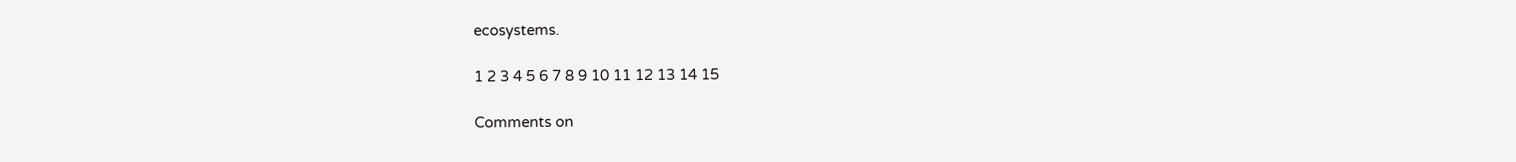ecosystems.

1 2 3 4 5 6 7 8 9 10 11 12 13 14 15

Comments on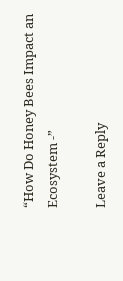“How Do Honey Bees Impact an Ecosystem -”

Leave a Reply